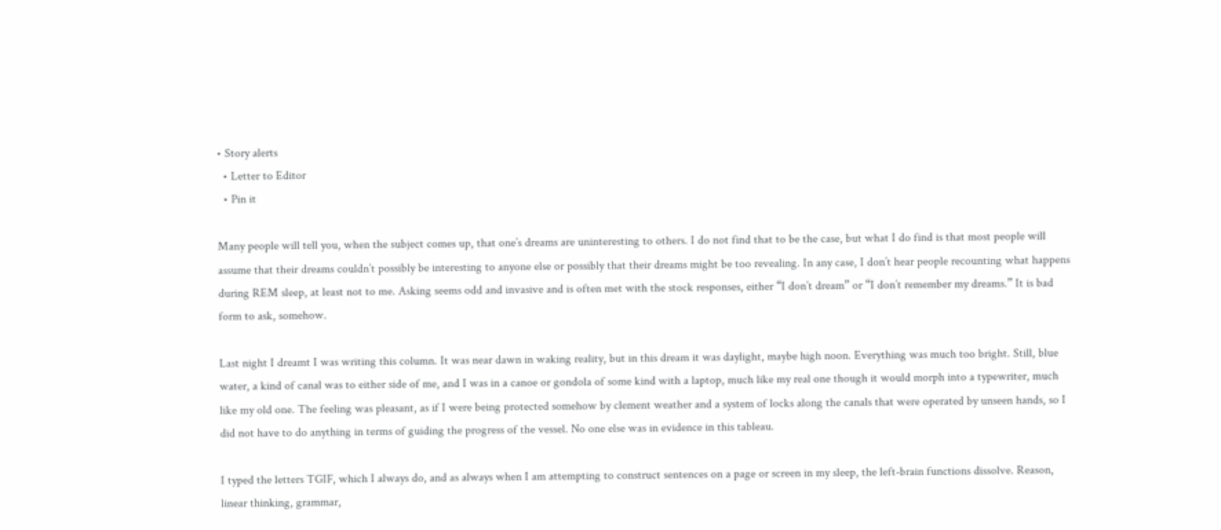• Story alerts
  • Letter to Editor
  • Pin it

Many people will tell you, when the subject comes up, that one’s dreams are uninteresting to others. I do not find that to be the case, but what I do find is that most people will assume that their dreams couldn’t possibly be interesting to anyone else or possibly that their dreams might be too revealing. In any case, I don’t hear people recounting what happens during REM sleep, at least not to me. Asking seems odd and invasive and is often met with the stock responses, either “I don’t dream” or “I don’t remember my dreams.” It is bad form to ask, somehow.

Last night I dreamt I was writing this column. It was near dawn in waking reality, but in this dream it was daylight, maybe high noon. Everything was much too bright. Still, blue water, a kind of canal was to either side of me, and I was in a canoe or gondola of some kind with a laptop, much like my real one though it would morph into a typewriter, much like my old one. The feeling was pleasant, as if I were being protected somehow by clement weather and a system of locks along the canals that were operated by unseen hands, so I did not have to do anything in terms of guiding the progress of the vessel. No one else was in evidence in this tableau.

I typed the letters TGIF, which I always do, and as always when I am attempting to construct sentences on a page or screen in my sleep, the left-brain functions dissolve. Reason, linear thinking, grammar,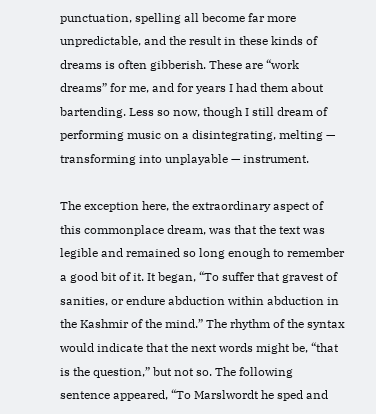punctuation, spelling all become far more unpredictable, and the result in these kinds of dreams is often gibberish. These are “work dreams” for me, and for years I had them about bartending. Less so now, though I still dream of performing music on a disintegrating, melting — transforming into unplayable — instrument.

The exception here, the extraordinary aspect of this commonplace dream, was that the text was legible and remained so long enough to remember a good bit of it. It began, “To suffer that gravest of sanities, or endure abduction within abduction in the Kashmir of the mind.” The rhythm of the syntax would indicate that the next words might be, “that is the question,” but not so. The following sentence appeared, “To Marslwordt he sped and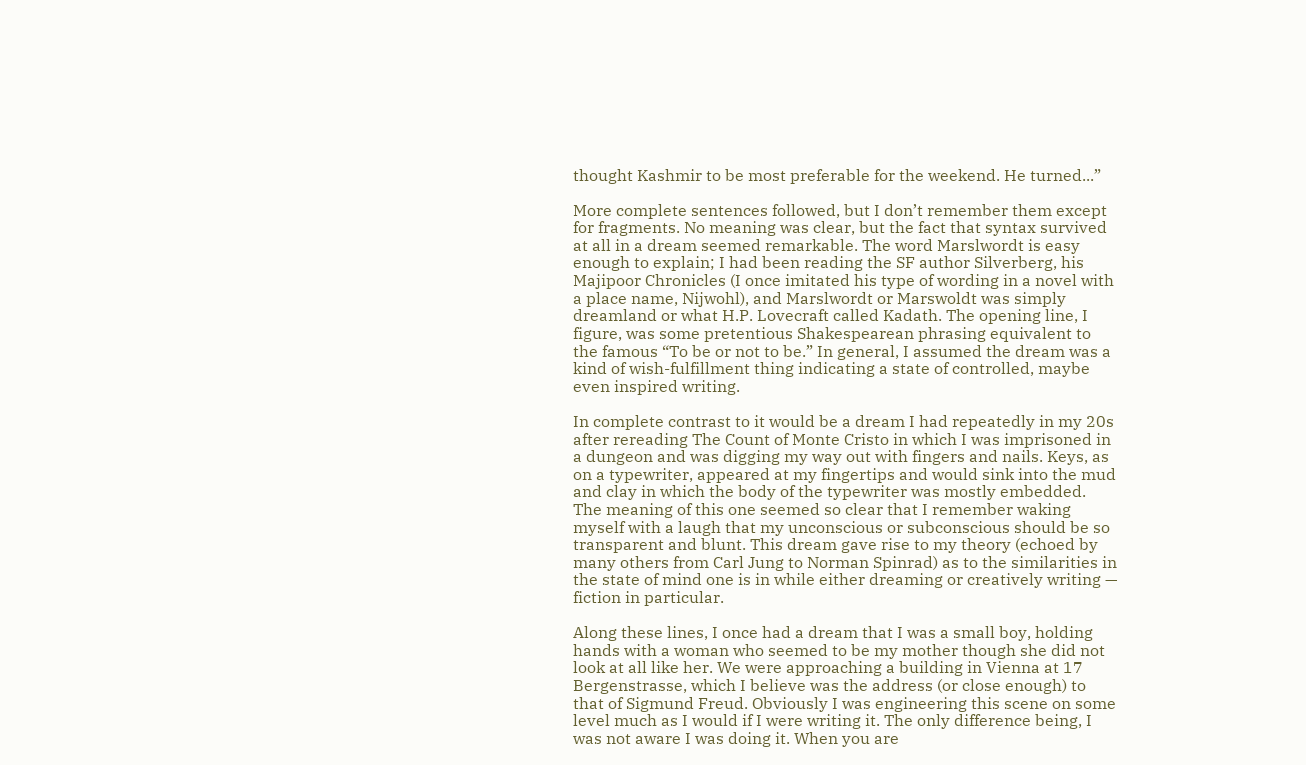thought Kashmir to be most preferable for the weekend. He turned...”

More complete sentences followed, but I don’t remember them except for fragments. No meaning was clear, but the fact that syntax survived at all in a dream seemed remarkable. The word Marslwordt is easy enough to explain; I had been reading the SF author Silverberg, his Majipoor Chronicles (I once imitated his type of wording in a novel with a place name, Nijwohl), and Marslwordt or Marswoldt was simply dreamland or what H.P. Lovecraft called Kadath. The opening line, I figure, was some pretentious Shakespearean phrasing equivalent to the famous “To be or not to be.” In general, I assumed the dream was a kind of wish-fulfillment thing indicating a state of controlled, maybe even inspired writing.

In complete contrast to it would be a dream I had repeatedly in my 20s after rereading The Count of Monte Cristo in which I was imprisoned in a dungeon and was digging my way out with fingers and nails. Keys, as on a typewriter, appeared at my fingertips and would sink into the mud and clay in which the body of the typewriter was mostly embedded. The meaning of this one seemed so clear that I remember waking myself with a laugh that my unconscious or subconscious should be so transparent and blunt. This dream gave rise to my theory (echoed by many others from Carl Jung to Norman Spinrad) as to the similarities in the state of mind one is in while either dreaming or creatively writing — fiction in particular.

Along these lines, I once had a dream that I was a small boy, holding hands with a woman who seemed to be my mother though she did not look at all like her. We were approaching a building in Vienna at 17 Bergenstrasse, which I believe was the address (or close enough) to that of Sigmund Freud. Obviously I was engineering this scene on some level much as I would if I were writing it. The only difference being, I was not aware I was doing it. When you are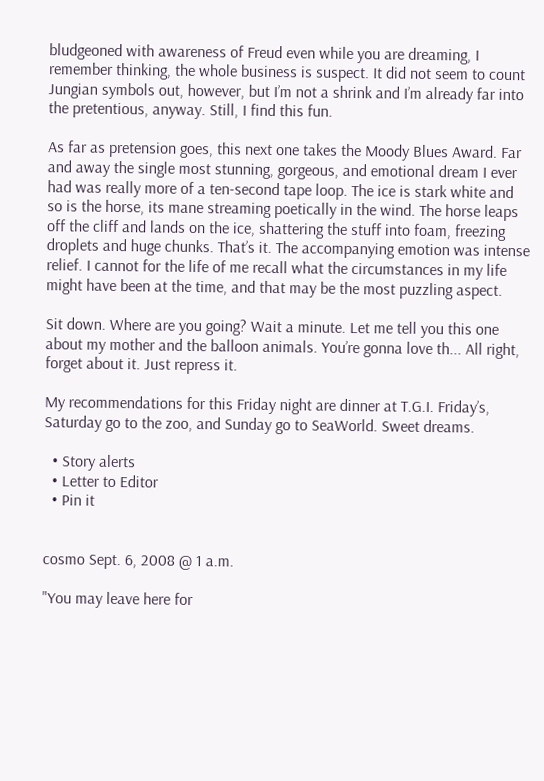bludgeoned with awareness of Freud even while you are dreaming, I remember thinking, the whole business is suspect. It did not seem to count Jungian symbols out, however, but I’m not a shrink and I’m already far into the pretentious, anyway. Still, I find this fun.

As far as pretension goes, this next one takes the Moody Blues Award. Far and away the single most stunning, gorgeous, and emotional dream I ever had was really more of a ten-second tape loop. The ice is stark white and so is the horse, its mane streaming poetically in the wind. The horse leaps off the cliff and lands on the ice, shattering the stuff into foam, freezing droplets and huge chunks. That’s it. The accompanying emotion was intense relief. I cannot for the life of me recall what the circumstances in my life might have been at the time, and that may be the most puzzling aspect.

Sit down. Where are you going? Wait a minute. Let me tell you this one about my mother and the balloon animals. You’re gonna love th... All right, forget about it. Just repress it.

My recommendations for this Friday night are dinner at T.G.I. Friday’s, Saturday go to the zoo, and Sunday go to SeaWorld. Sweet dreams.

  • Story alerts
  • Letter to Editor
  • Pin it


cosmo Sept. 6, 2008 @ 1 a.m.

"You may leave here for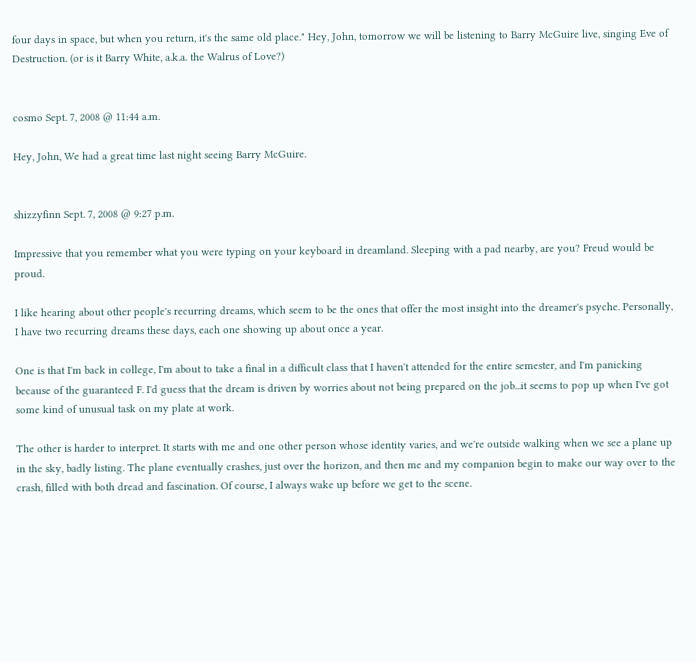four days in space, but when you return, it's the same old place." Hey, John, tomorrow we will be listening to Barry McGuire live, singing Eve of Destruction. (or is it Barry White, a.k.a. the Walrus of Love?)


cosmo Sept. 7, 2008 @ 11:44 a.m.

Hey, John, We had a great time last night seeing Barry McGuire.


shizzyfinn Sept. 7, 2008 @ 9:27 p.m.

Impressive that you remember what you were typing on your keyboard in dreamland. Sleeping with a pad nearby, are you? Freud would be proud.

I like hearing about other people's recurring dreams, which seem to be the ones that offer the most insight into the dreamer's psyche. Personally, I have two recurring dreams these days, each one showing up about once a year.

One is that I'm back in college, I'm about to take a final in a difficult class that I haven't attended for the entire semester, and I'm panicking because of the guaranteed F. I'd guess that the dream is driven by worries about not being prepared on the job...it seems to pop up when I've got some kind of unusual task on my plate at work.

The other is harder to interpret. It starts with me and one other person whose identity varies, and we're outside walking when we see a plane up in the sky, badly listing. The plane eventually crashes, just over the horizon, and then me and my companion begin to make our way over to the crash, filled with both dread and fascination. Of course, I always wake up before we get to the scene.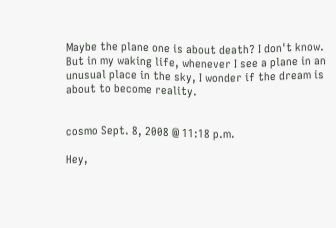Maybe the plane one is about death? I don't know. But in my waking life, whenever I see a plane in an unusual place in the sky, I wonder if the dream is about to become reality.


cosmo Sept. 8, 2008 @ 11:18 p.m.

Hey,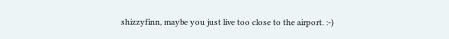shizzyfinn, maybe you just live too close to the airport. :-)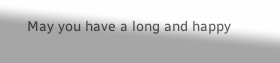May you have a long and happy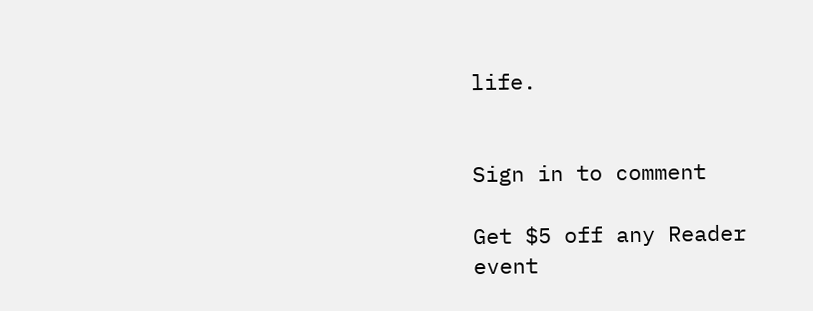life.


Sign in to comment

Get $5 off any Reader event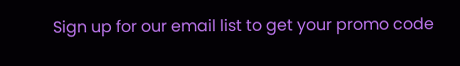Sign up for our email list to get your promo code